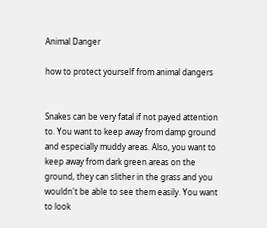Animal Danger

how to protect yourself from animal dangers


Snakes can be very fatal if not payed attention to. You want to keep away from damp ground and especially muddy areas. Also, you want to keep away from dark green areas on the ground, they can slither in the grass and you wouldn't be able to see them easily. You want to look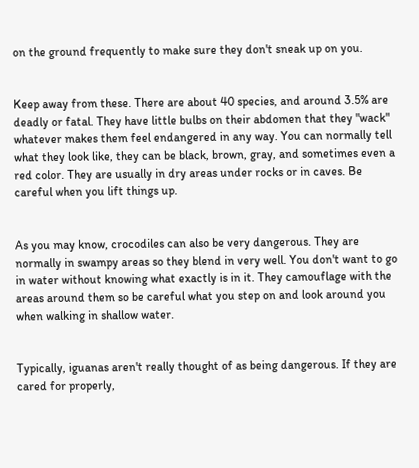on the ground frequently to make sure they don't sneak up on you.


Keep away from these. There are about 40 species, and around 3.5% are deadly or fatal. They have little bulbs on their abdomen that they "wack" whatever makes them feel endangered in any way. You can normally tell what they look like, they can be black, brown, gray, and sometimes even a red color. They are usually in dry areas under rocks or in caves. Be careful when you lift things up.


As you may know, crocodiles can also be very dangerous. They are normally in swampy areas so they blend in very well. You don't want to go in water without knowing what exactly is in it. They camouflage with the areas around them so be careful what you step on and look around you when walking in shallow water.


Typically, iguanas aren't really thought of as being dangerous. If they are cared for properly,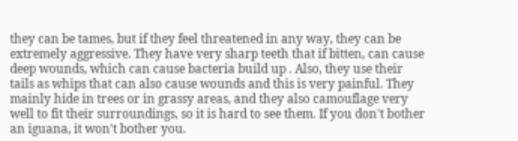they can be tames, but if they feel threatened in any way, they can be extremely aggressive. They have very sharp teeth that if bitten, can cause deep wounds, which can cause bacteria build up . Also, they use their tails as whips that can also cause wounds and this is very painful. They mainly hide in trees or in grassy areas, and they also camouflage very well to fit their surroundings, so it is hard to see them. If you don't bother an iguana, it won't bother you.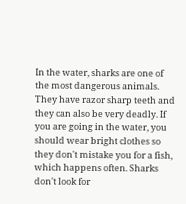In the water, sharks are one of the most dangerous animals. They have razor sharp teeth and they can also be very deadly. If you are going in the water, you should wear bright clothes so they don't mistake you for a fish, which happens often. Sharks don't look for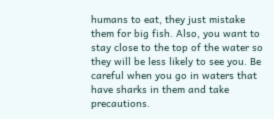humans to eat, they just mistake them for big fish. Also, you want to stay close to the top of the water so they will be less likely to see you. Be careful when you go in waters that have sharks in them and take precautions.